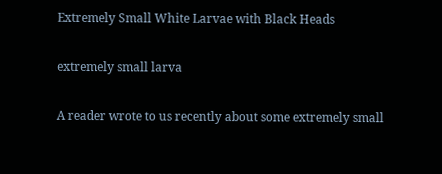Extremely Small White Larvae with Black Heads

extremely small larva

A reader wrote to us recently about some extremely small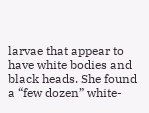larvae that appear to have white bodies and black heads. She found a “few dozen” white-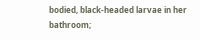bodied, black-headed larvae in her bathroom;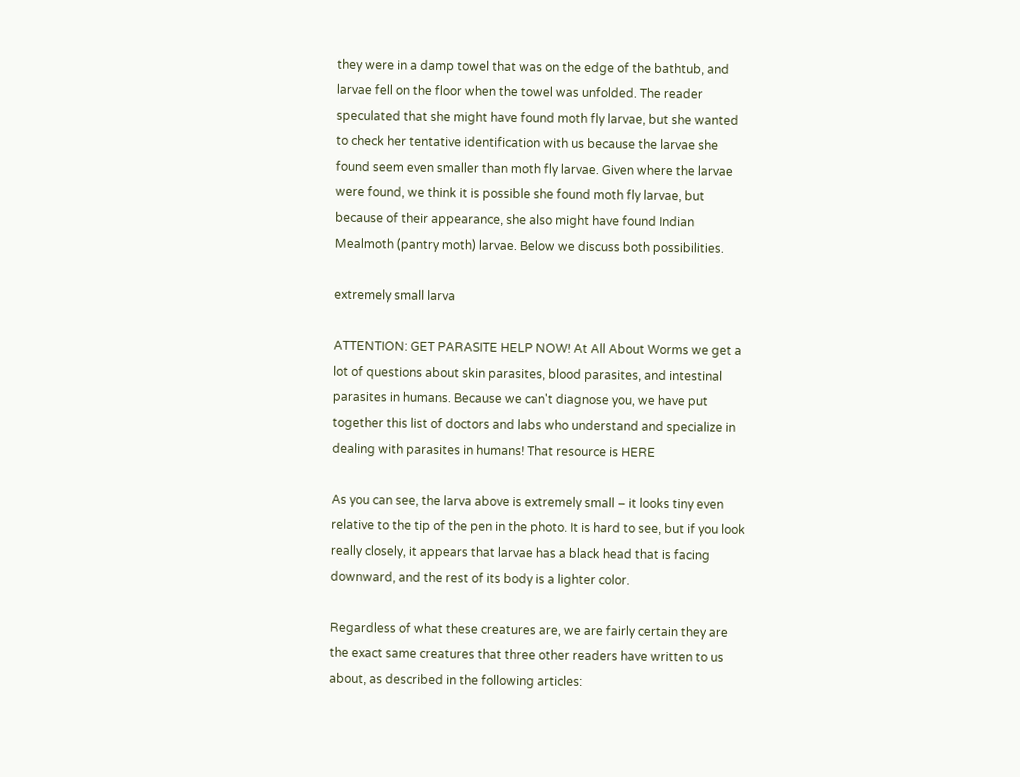they were in a damp towel that was on the edge of the bathtub, and larvae fell on the floor when the towel was unfolded. The reader speculated that she might have found moth fly larvae, but she wanted to check her tentative identification with us because the larvae she found seem even smaller than moth fly larvae. Given where the larvae were found, we think it is possible she found moth fly larvae, but because of their appearance, she also might have found Indian Mealmoth (pantry moth) larvae. Below we discuss both possibilities.

extremely small larva

ATTENTION: GET PARASITE HELP NOW! At All About Worms we get a lot of questions about skin parasites, blood parasites, and intestinal parasites in humans. Because we can't diagnose you, we have put together this list of doctors and labs who understand and specialize in dealing with parasites in humans! That resource is HERE

As you can see, the larva above is extremely small – it looks tiny even relative to the tip of the pen in the photo. It is hard to see, but if you look really closely, it appears that larvae has a black head that is facing downward, and the rest of its body is a lighter color.

Regardless of what these creatures are, we are fairly certain they are the exact same creatures that three other readers have written to us about, as described in the following articles: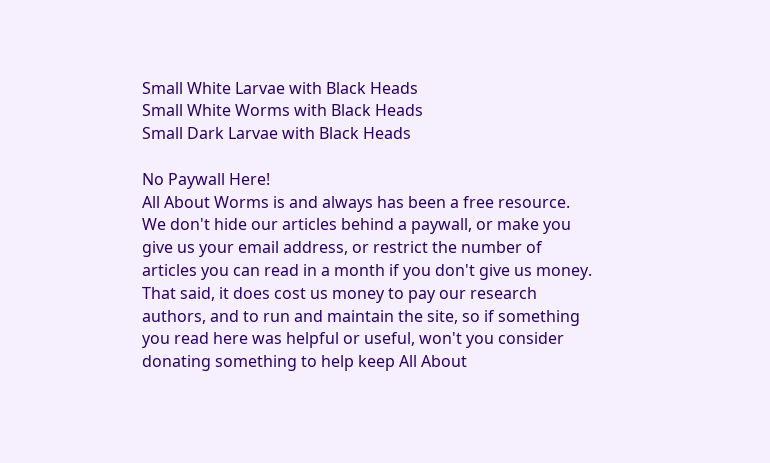Small White Larvae with Black Heads
Small White Worms with Black Heads
Small Dark Larvae with Black Heads

No Paywall Here!
All About Worms is and always has been a free resource. We don't hide our articles behind a paywall, or make you give us your email address, or restrict the number of articles you can read in a month if you don't give us money. That said, it does cost us money to pay our research authors, and to run and maintain the site, so if something you read here was helpful or useful, won't you consider donating something to help keep All About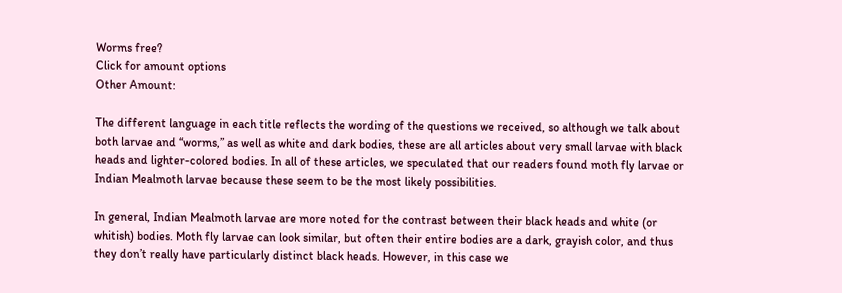Worms free?
Click for amount options
Other Amount:

The different language in each title reflects the wording of the questions we received, so although we talk about both larvae and “worms,” as well as white and dark bodies, these are all articles about very small larvae with black heads and lighter-colored bodies. In all of these articles, we speculated that our readers found moth fly larvae or Indian Mealmoth larvae because these seem to be the most likely possibilities.

In general, Indian Mealmoth larvae are more noted for the contrast between their black heads and white (or whitish) bodies. Moth fly larvae can look similar, but often their entire bodies are a dark, grayish color, and thus they don’t really have particularly distinct black heads. However, in this case we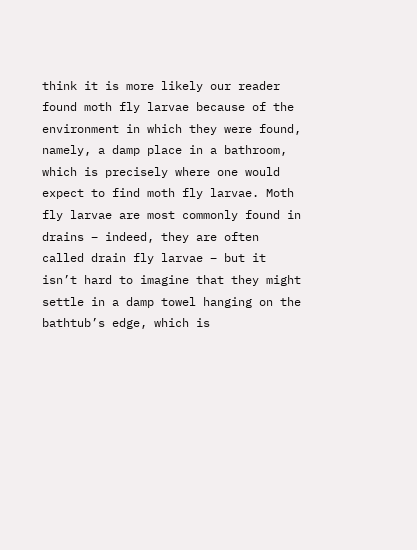think it is more likely our reader found moth fly larvae because of the environment in which they were found, namely, a damp place in a bathroom, which is precisely where one would expect to find moth fly larvae. Moth fly larvae are most commonly found in drains – indeed, they are often called drain fly larvae – but it isn’t hard to imagine that they might settle in a damp towel hanging on the bathtub’s edge, which is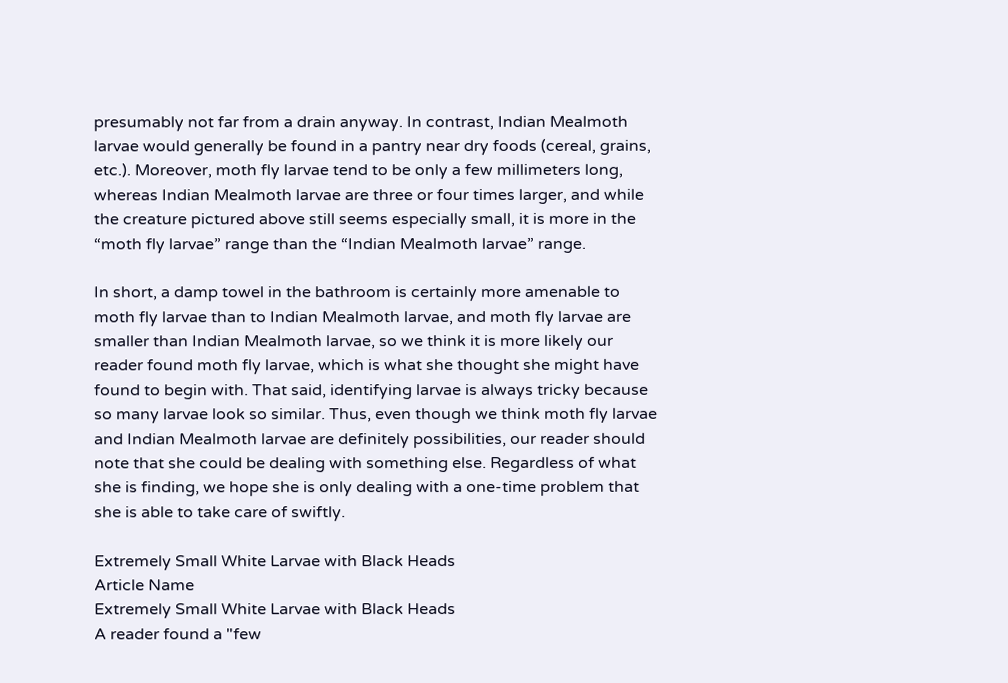presumably not far from a drain anyway. In contrast, Indian Mealmoth larvae would generally be found in a pantry near dry foods (cereal, grains, etc.). Moreover, moth fly larvae tend to be only a few millimeters long, whereas Indian Mealmoth larvae are three or four times larger, and while the creature pictured above still seems especially small, it is more in the “moth fly larvae” range than the “Indian Mealmoth larvae” range.

In short, a damp towel in the bathroom is certainly more amenable to moth fly larvae than to Indian Mealmoth larvae, and moth fly larvae are smaller than Indian Mealmoth larvae, so we think it is more likely our reader found moth fly larvae, which is what she thought she might have found to begin with. That said, identifying larvae is always tricky because so many larvae look so similar. Thus, even though we think moth fly larvae and Indian Mealmoth larvae are definitely possibilities, our reader should note that she could be dealing with something else. Regardless of what she is finding, we hope she is only dealing with a one-time problem that she is able to take care of swiftly.

Extremely Small White Larvae with Black Heads
Article Name
Extremely Small White Larvae with Black Heads
A reader found a "few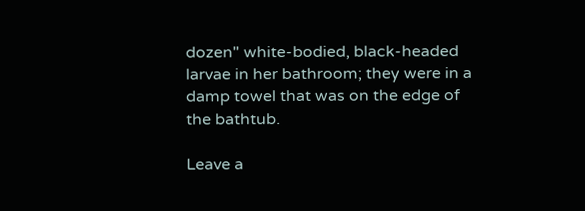dozen" white-bodied, black-headed larvae in her bathroom; they were in a damp towel that was on the edge of the bathtub.

Leave a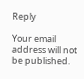Reply

Your email address will not be published.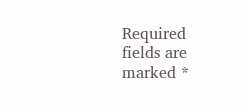Required fields are marked *